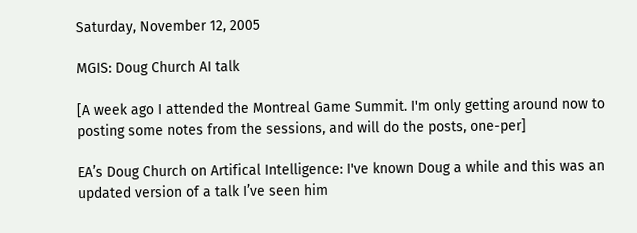Saturday, November 12, 2005

MGIS: Doug Church AI talk

[A week ago I attended the Montreal Game Summit. I'm only getting around now to posting some notes from the sessions, and will do the posts, one-per]

EA’s Doug Church on Artifical Intelligence: I've known Doug a while and this was an updated version of a talk I’ve seen him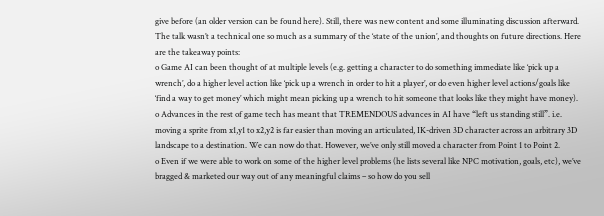give before (an older version can be found here). Still, there was new content and some illuminating discussion afterward. The talk wasn’t a technical one so much as a summary of the ‘state of the union’, and thoughts on future directions. Here are the takeaway points:
o Game AI can been thought of at multiple levels (e.g. getting a character to do something immediate like ‘pick up a wrench’, do a higher level action like ‘pick up a wrench in order to hit a player’, or do even higher level actions/goals like ‘find a way to get money’ which might mean picking up a wrench to hit someone that looks like they might have money).
o Advances in the rest of game tech has meant that TREMENDOUS advances in AI have “left us standing still”. i.e. moving a sprite from x1,y1 to x2,y2 is far easier than moving an articulated, IK-driven 3D character across an arbitrary 3D landscape to a destination. We can now do that. However, we’ve only still moved a character from Point 1 to Point 2.
o Even if we were able to work on some of the higher level problems (he lists several like NPC motivation, goals, etc), we’ve bragged & marketed our way out of any meaningful claims – so how do you sell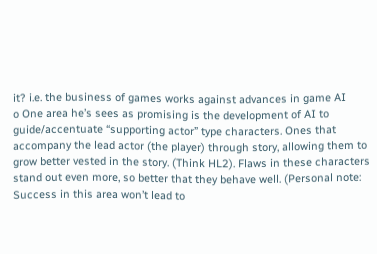it? i.e. the business of games works against advances in game AI
o One area he’s sees as promising is the development of AI to guide/accentuate “supporting actor” type characters. Ones that accompany the lead actor (the player) through story, allowing them to grow better vested in the story. (Think HL2). Flaws in these characters stand out even more, so better that they behave well. (Personal note: Success in this area won’t lead to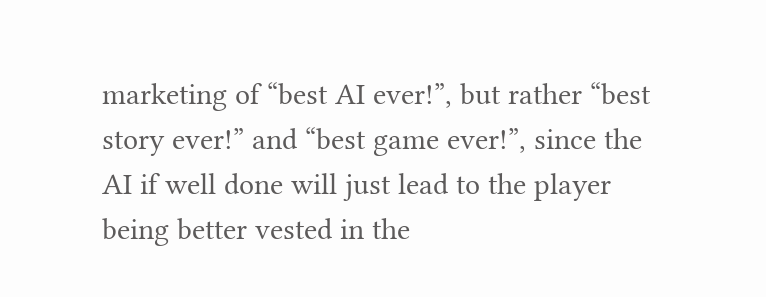marketing of “best AI ever!”, but rather “best story ever!” and “best game ever!”, since the AI if well done will just lead to the player being better vested in the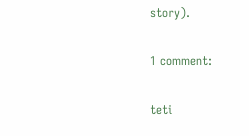story).

1 comment:

teti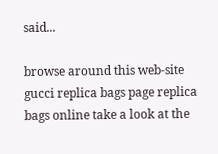said...

browse around this web-site gucci replica bags page replica bags online take a look at the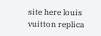site here louis vuitton replica